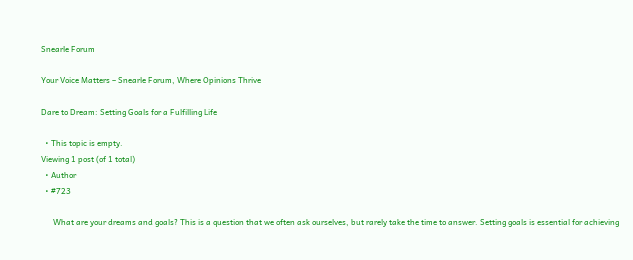Snearle Forum

Your Voice Matters – Snearle Forum, Where Opinions Thrive

Dare to Dream: Setting Goals for a Fulfilling Life

  • This topic is empty.
Viewing 1 post (of 1 total)
  • Author
  • #723

      What are your dreams and goals? This is a question that we often ask ourselves, but rarely take the time to answer. Setting goals is essential for achieving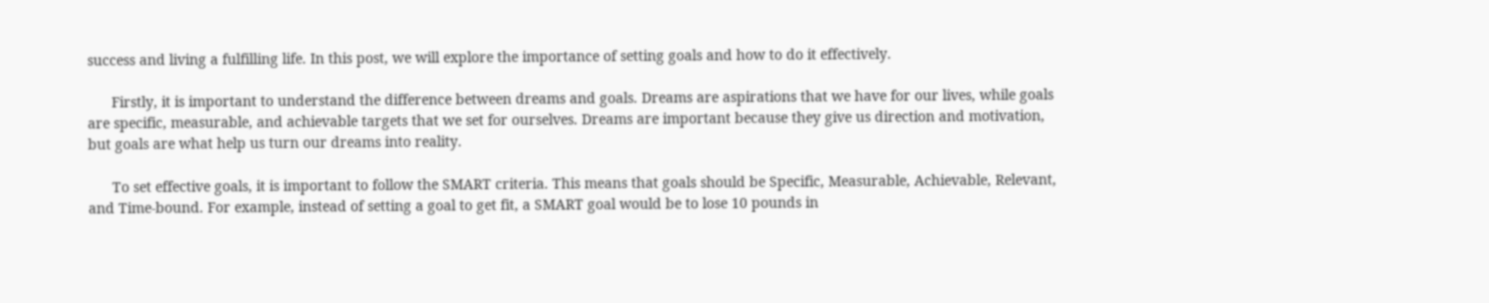success and living a fulfilling life. In this post, we will explore the importance of setting goals and how to do it effectively.

      Firstly, it is important to understand the difference between dreams and goals. Dreams are aspirations that we have for our lives, while goals are specific, measurable, and achievable targets that we set for ourselves. Dreams are important because they give us direction and motivation, but goals are what help us turn our dreams into reality.

      To set effective goals, it is important to follow the SMART criteria. This means that goals should be Specific, Measurable, Achievable, Relevant, and Time-bound. For example, instead of setting a goal to get fit, a SMART goal would be to lose 10 pounds in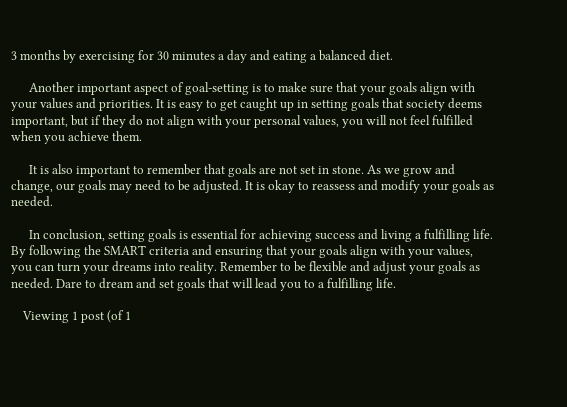3 months by exercising for 30 minutes a day and eating a balanced diet.

      Another important aspect of goal-setting is to make sure that your goals align with your values and priorities. It is easy to get caught up in setting goals that society deems important, but if they do not align with your personal values, you will not feel fulfilled when you achieve them.

      It is also important to remember that goals are not set in stone. As we grow and change, our goals may need to be adjusted. It is okay to reassess and modify your goals as needed.

      In conclusion, setting goals is essential for achieving success and living a fulfilling life. By following the SMART criteria and ensuring that your goals align with your values, you can turn your dreams into reality. Remember to be flexible and adjust your goals as needed. Dare to dream and set goals that will lead you to a fulfilling life.

    Viewing 1 post (of 1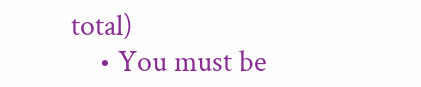total)
    • You must be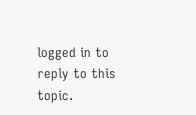logged in to reply to this topic.